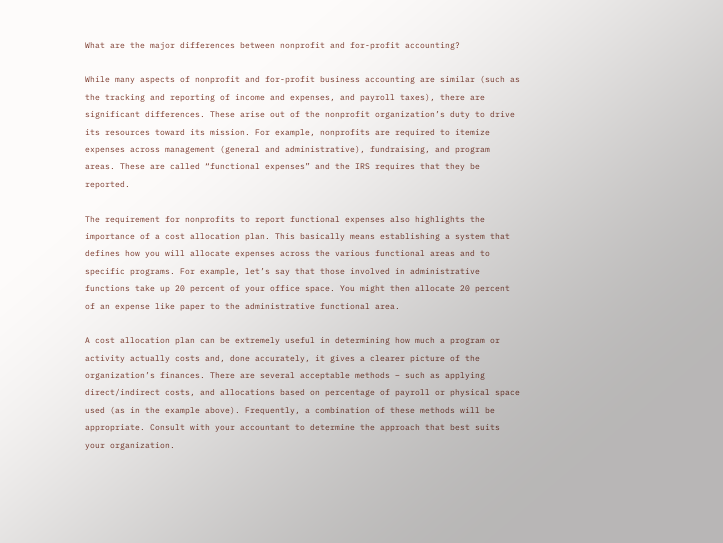What are the major differences between nonprofit and for-profit accounting?

While many aspects of nonprofit and for-profit business accounting are similar (such as the tracking and reporting of income and expenses, and payroll taxes), there are significant differences. These arise out of the nonprofit organization’s duty to drive its resources toward its mission. For example, nonprofits are required to itemize expenses across management (general and administrative), fundraising, and program areas. These are called “functional expenses” and the IRS requires that they be reported.

The requirement for nonprofits to report functional expenses also highlights the importance of a cost allocation plan. This basically means establishing a system that defines how you will allocate expenses across the various functional areas and to specific programs. For example, let’s say that those involved in administrative functions take up 20 percent of your office space. You might then allocate 20 percent of an expense like paper to the administrative functional area.

A cost allocation plan can be extremely useful in determining how much a program or activity actually costs and, done accurately, it gives a clearer picture of the organization’s finances. There are several acceptable methods – such as applying direct/indirect costs, and allocations based on percentage of payroll or physical space used (as in the example above). Frequently, a combination of these methods will be appropriate. Consult with your accountant to determine the approach that best suits your organization.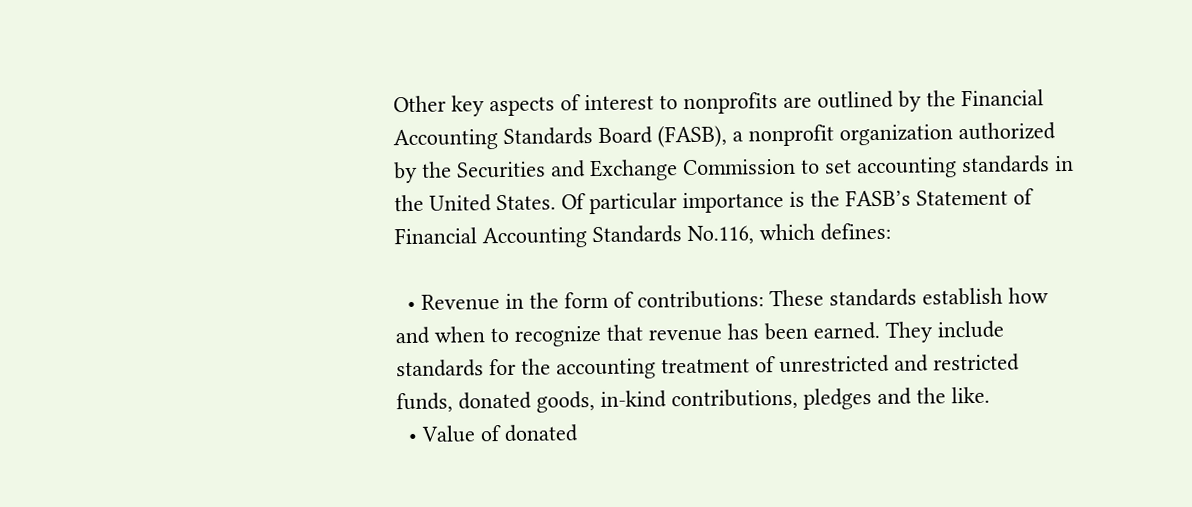Other key aspects of interest to nonprofits are outlined by the Financial Accounting Standards Board (FASB), a nonprofit organization authorized by the Securities and Exchange Commission to set accounting standards in the United States. Of particular importance is the FASB’s Statement of Financial Accounting Standards No.116, which defines:

  • Revenue in the form of contributions: These standards establish how and when to recognize that revenue has been earned. They include standards for the accounting treatment of unrestricted and restricted funds, donated goods, in-kind contributions, pledges and the like.
  • Value of donated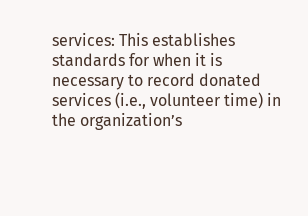services: This establishes standards for when it is necessary to record donated services (i.e., volunteer time) in the organization’s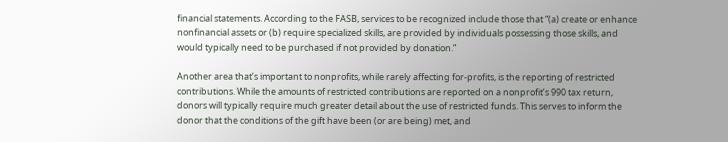financial statements. According to the FASB, services to be recognized include those that “(a) create or enhance nonfinancial assets or (b) require specialized skills, are provided by individuals possessing those skills, and would typically need to be purchased if not provided by donation.”

Another area that’s important to nonprofits, while rarely affecting for-profits, is the reporting of restricted contributions. While the amounts of restricted contributions are reported on a nonprofit’s 990 tax return, donors will typically require much greater detail about the use of restricted funds. This serves to inform the donor that the conditions of the gift have been (or are being) met, and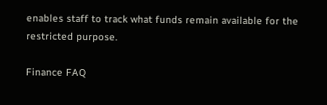enables staff to track what funds remain available for the restricted purpose.

Finance FAQ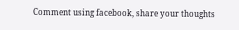Comment using facebook, share your thoughts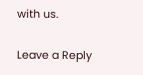with us.

Leave a Reply